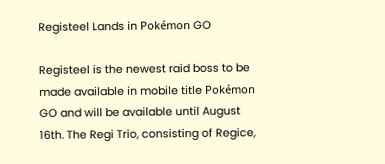Registeel Lands in Pokémon GO

Registeel is the newest raid boss to be made available in mobile title Pokémon GO and will be available until August 16th. The Regi Trio, consisting of Regice,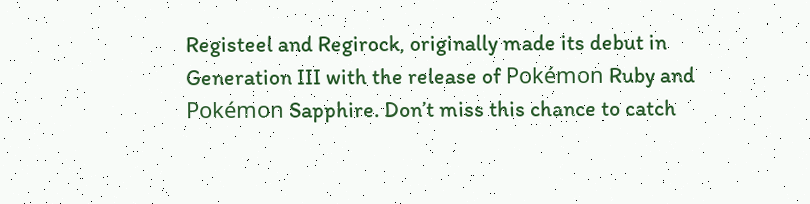Registeel and Regirock, originally made its debut in Generation III with the release of Pokémon Ruby and Pokémon Sapphire. Don’t miss this chance to catch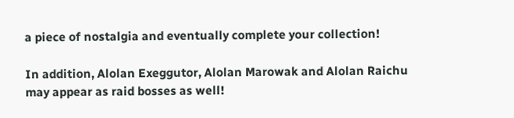a piece of nostalgia and eventually complete your collection!

In addition, Alolan Exeggutor, Alolan Marowak and Alolan Raichu may appear as raid bosses as well!